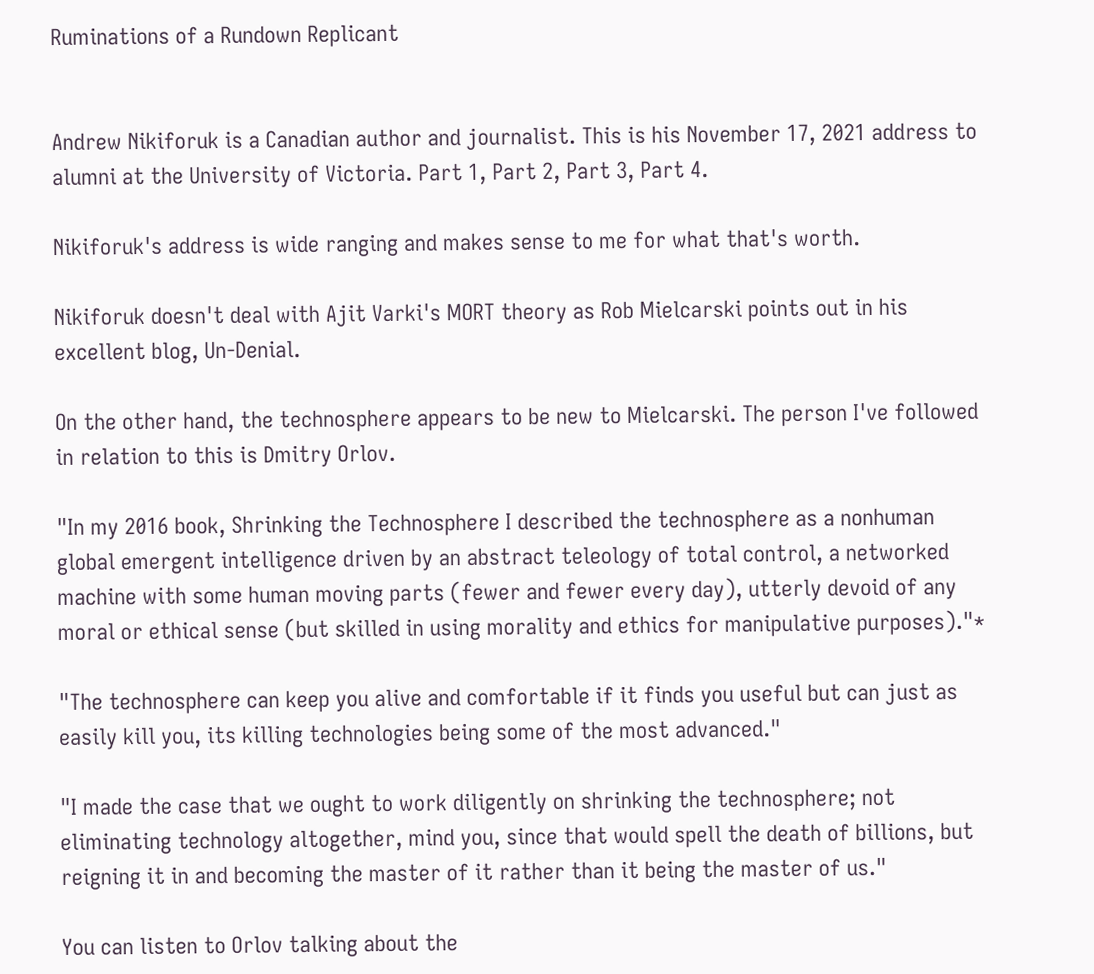Ruminations of a Rundown Replicant


Andrew Nikiforuk is a Canadian author and journalist. This is his November 17, 2021 address to alumni at the University of Victoria. Part 1, Part 2, Part 3, Part 4.

Nikiforuk's address is wide ranging and makes sense to me for what that's worth.

Nikiforuk doesn't deal with Ajit Varki's MORT theory as Rob Mielcarski points out in his excellent blog, Un-Denial.

On the other hand, the technosphere appears to be new to Mielcarski. The person I've followed in relation to this is Dmitry Orlov.

"In my 2016 book, Shrinking the Technosphere I described the technosphere as a nonhuman global emergent intelligence driven by an abstract teleology of total control, a networked machine with some human moving parts (fewer and fewer every day), utterly devoid of any moral or ethical sense (but skilled in using morality and ethics for manipulative purposes)."*

"The technosphere can keep you alive and comfortable if it finds you useful but can just as easily kill you, its killing technologies being some of the most advanced."

"I made the case that we ought to work diligently on shrinking the technosphere; not eliminating technology altogether, mind you, since that would spell the death of billions, but reigning it in and becoming the master of it rather than it being the master of us."

You can listen to Orlov talking about the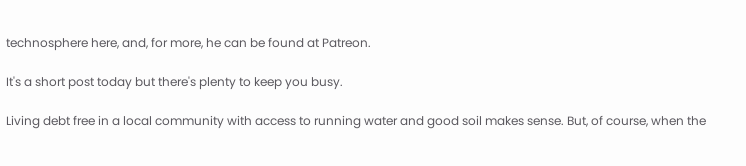technosphere here, and, for more, he can be found at Patreon.

It's a short post today but there's plenty to keep you busy.

Living debt free in a local community with access to running water and good soil makes sense. But, of course, when the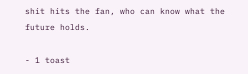shit hits the fan, who can know what the future holds.

- 1 toast